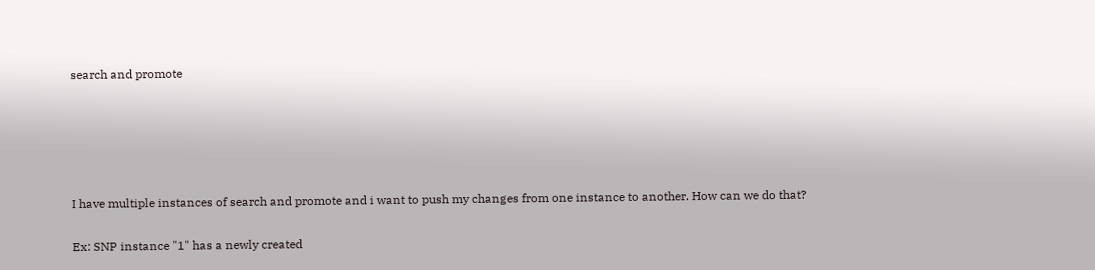search and promote





I have multiple instances of search and promote and i want to push my changes from one instance to another. How can we do that?

Ex: SNP instance "1" has a newly created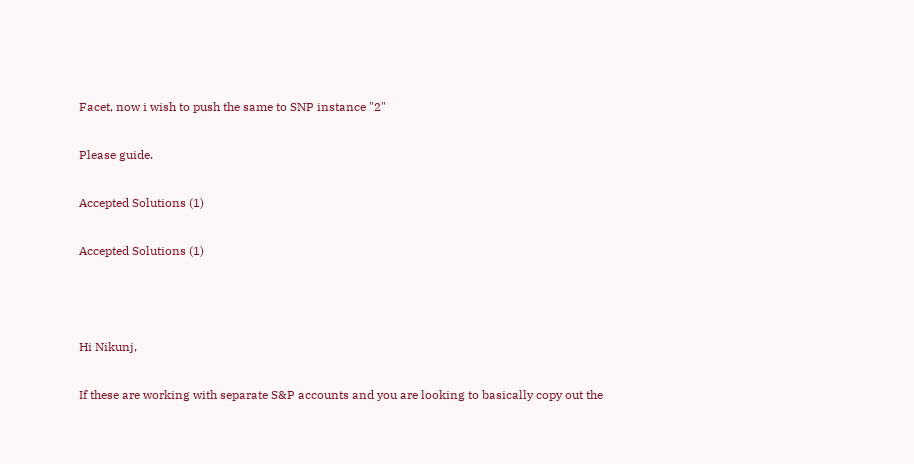Facet, now i wish to push the same to SNP instance "2"

Please guide.

Accepted Solutions (1)

Accepted Solutions (1)



Hi Nikunj,

If these are working with separate S&P accounts and you are looking to basically copy out the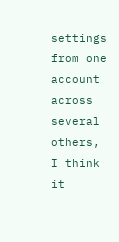settings from one account across several others, I think it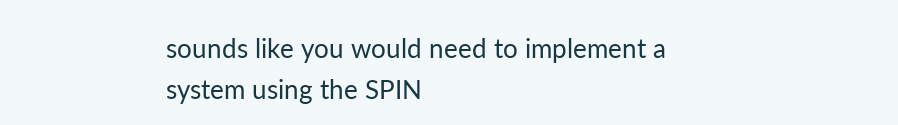sounds like you would need to implement a system using the SPIN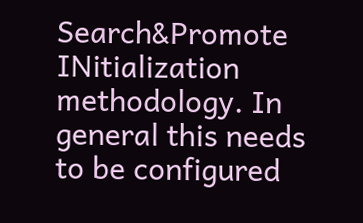Search&Promote INitialization methodology. In general this needs to be configured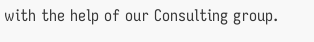with the help of our Consulting group.